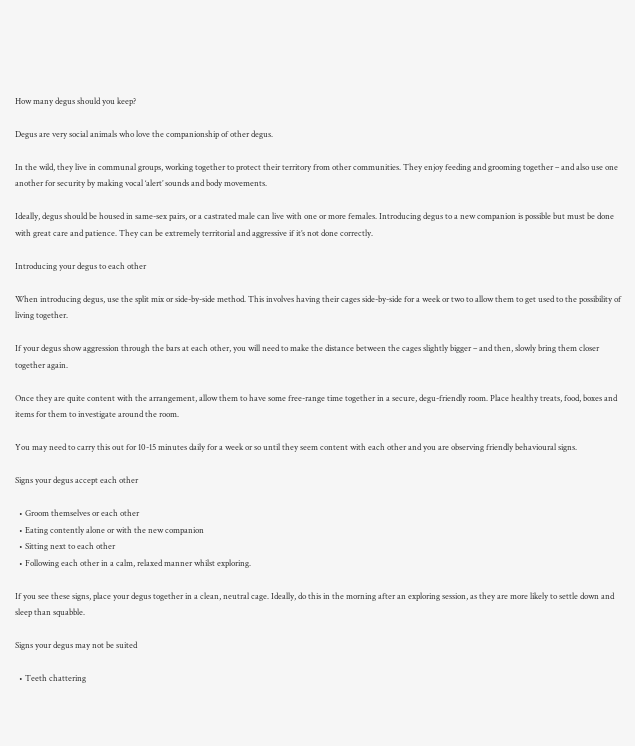How many degus should you keep?

Degus are very social animals who love the companionship of other degus.

In the wild, they live in communal groups, working together to protect their territory from other communities. They enjoy feeding and grooming together – and also use one another for security by making vocal ‘alert’ sounds and body movements.

Ideally, degus should be housed in same-sex pairs, or a castrated male can live with one or more females. Introducing degus to a new companion is possible but must be done with great care and patience. They can be extremely territorial and aggressive if it’s not done correctly.

Introducing your degus to each other

When introducing degus, use the split mix or side-by-side method. This involves having their cages side-by-side for a week or two to allow them to get used to the possibility of living together.

If your degus show aggression through the bars at each other, you will need to make the distance between the cages slightly bigger – and then, slowly bring them closer together again.

Once they are quite content with the arrangement, allow them to have some free-range time together in a secure, degu-friendly room. Place healthy treats, food, boxes and items for them to investigate around the room.

You may need to carry this out for 10-15 minutes daily for a week or so until they seem content with each other and you are observing friendly behavioural signs.

Signs your degus accept each other

  • Groom themselves or each other
  • Eating contently alone or with the new companion
  • Sitting next to each other
  • Following each other in a calm, relaxed manner whilst exploring.

If you see these signs, place your degus together in a clean, neutral cage. Ideally, do this in the morning after an exploring session, as they are more likely to settle down and sleep than squabble.

Signs your degus may not be suited

  • Teeth chattering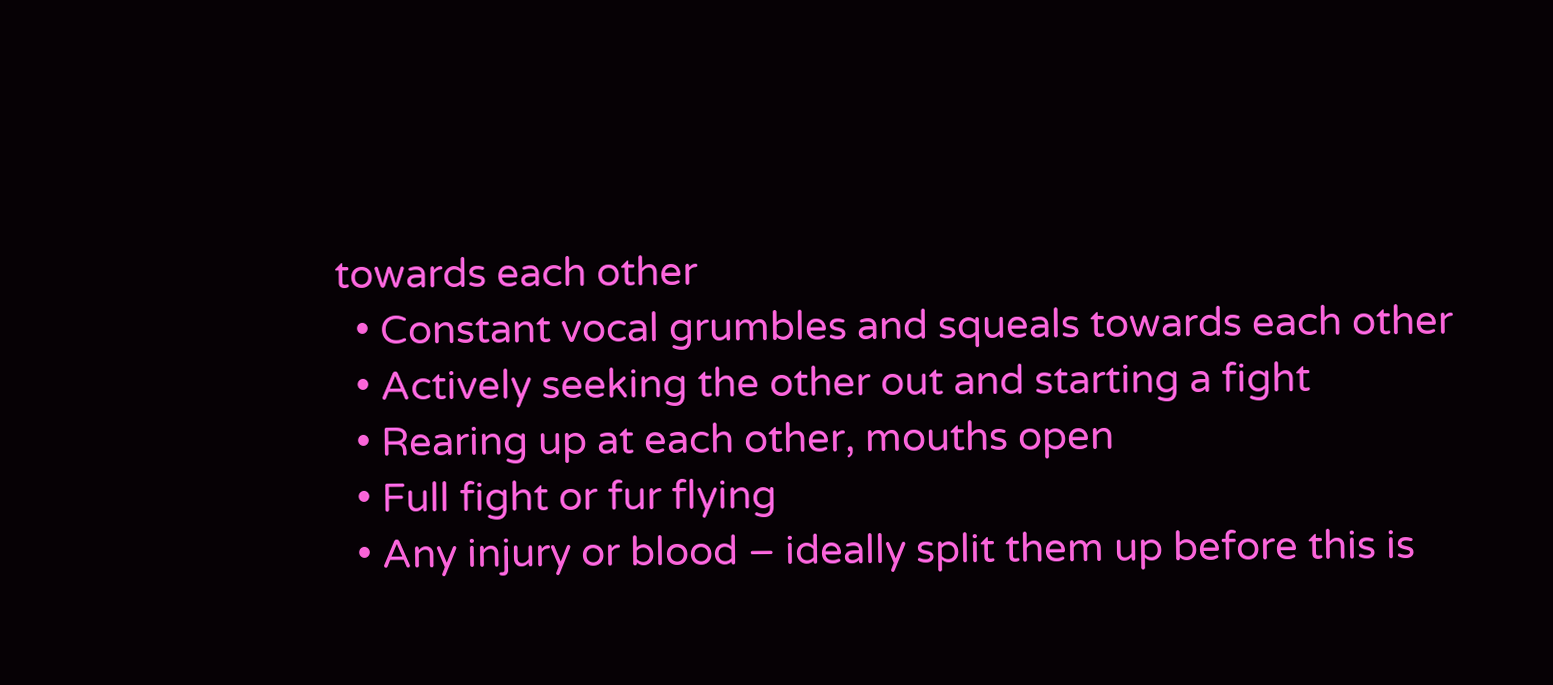towards each other
  • Constant vocal grumbles and squeals towards each other
  • Actively seeking the other out and starting a fight
  • Rearing up at each other, mouths open
  • Full fight or fur flying
  • Any injury or blood – ideally split them up before this is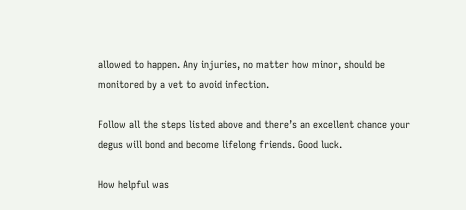allowed to happen. Any injuries, no matter how minor, should be monitored by a vet to avoid infection.

Follow all the steps listed above and there’s an excellent chance your degus will bond and become lifelong friends. Good luck.

How helpful was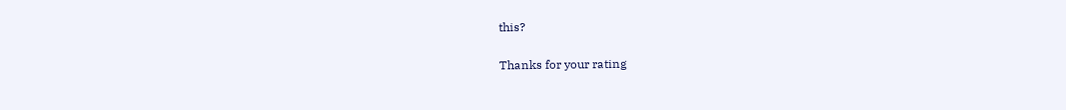this?

Thanks for your rating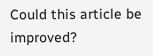Could this article be improved?